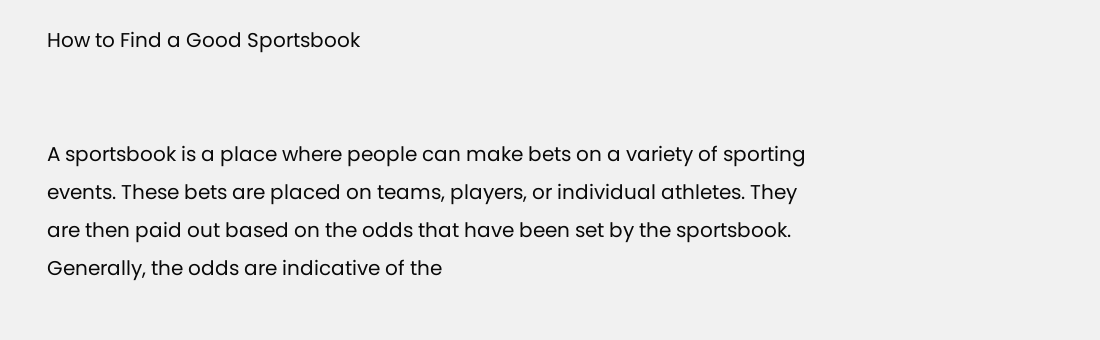How to Find a Good Sportsbook


A sportsbook is a place where people can make bets on a variety of sporting events. These bets are placed on teams, players, or individual athletes. They are then paid out based on the odds that have been set by the sportsbook. Generally, the odds are indicative of the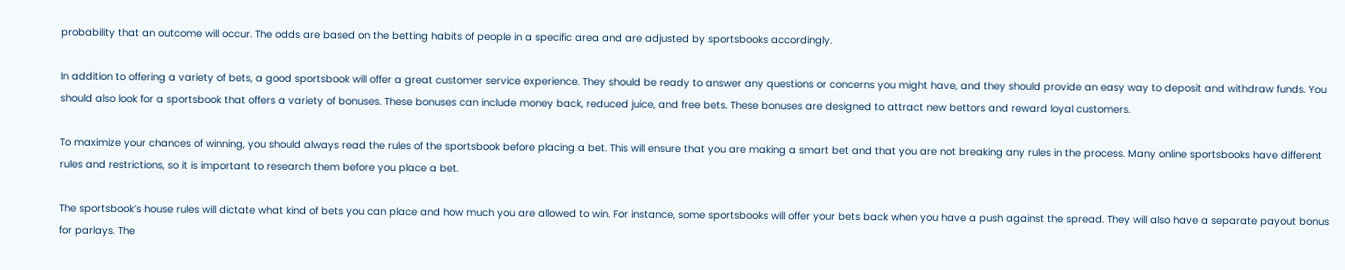probability that an outcome will occur. The odds are based on the betting habits of people in a specific area and are adjusted by sportsbooks accordingly.

In addition to offering a variety of bets, a good sportsbook will offer a great customer service experience. They should be ready to answer any questions or concerns you might have, and they should provide an easy way to deposit and withdraw funds. You should also look for a sportsbook that offers a variety of bonuses. These bonuses can include money back, reduced juice, and free bets. These bonuses are designed to attract new bettors and reward loyal customers.

To maximize your chances of winning, you should always read the rules of the sportsbook before placing a bet. This will ensure that you are making a smart bet and that you are not breaking any rules in the process. Many online sportsbooks have different rules and restrictions, so it is important to research them before you place a bet.

The sportsbook’s house rules will dictate what kind of bets you can place and how much you are allowed to win. For instance, some sportsbooks will offer your bets back when you have a push against the spread. They will also have a separate payout bonus for parlays. The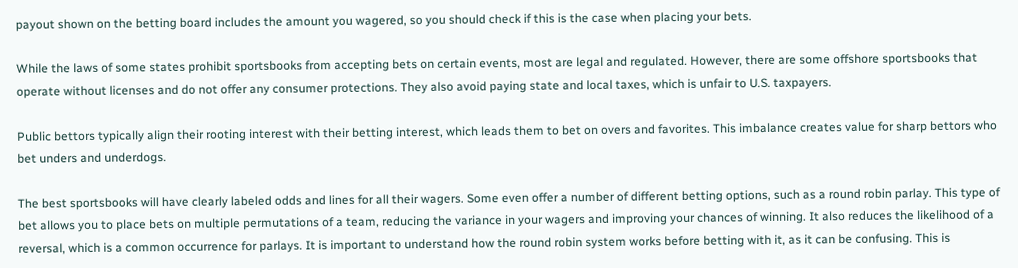payout shown on the betting board includes the amount you wagered, so you should check if this is the case when placing your bets.

While the laws of some states prohibit sportsbooks from accepting bets on certain events, most are legal and regulated. However, there are some offshore sportsbooks that operate without licenses and do not offer any consumer protections. They also avoid paying state and local taxes, which is unfair to U.S. taxpayers.

Public bettors typically align their rooting interest with their betting interest, which leads them to bet on overs and favorites. This imbalance creates value for sharp bettors who bet unders and underdogs.

The best sportsbooks will have clearly labeled odds and lines for all their wagers. Some even offer a number of different betting options, such as a round robin parlay. This type of bet allows you to place bets on multiple permutations of a team, reducing the variance in your wagers and improving your chances of winning. It also reduces the likelihood of a reversal, which is a common occurrence for parlays. It is important to understand how the round robin system works before betting with it, as it can be confusing. This is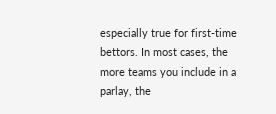especially true for first-time bettors. In most cases, the more teams you include in a parlay, the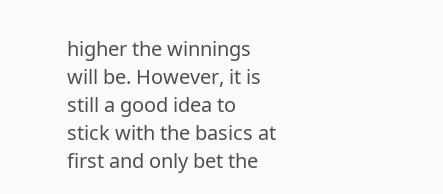higher the winnings will be. However, it is still a good idea to stick with the basics at first and only bet the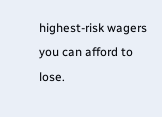highest-risk wagers you can afford to lose.